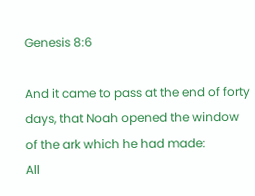Genesis 8:6

And it came to pass at the end of forty days, that Noah opened the window of the ark which he had made:
All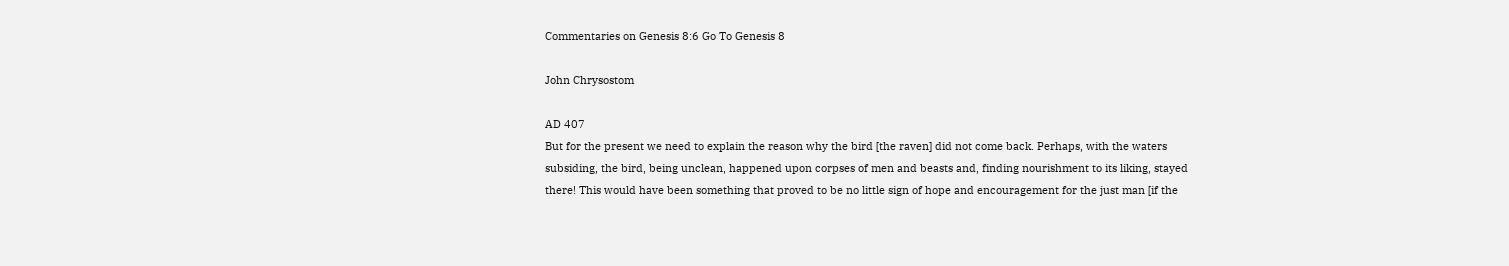Commentaries on Genesis 8:6 Go To Genesis 8

John Chrysostom

AD 407
But for the present we need to explain the reason why the bird [the raven] did not come back. Perhaps, with the waters subsiding, the bird, being unclean, happened upon corpses of men and beasts and, finding nourishment to its liking, stayed there! This would have been something that proved to be no little sign of hope and encouragement for the just man [if the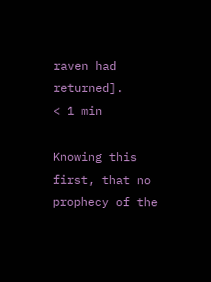raven had returned].
< 1 min

Knowing this first, that no prophecy of the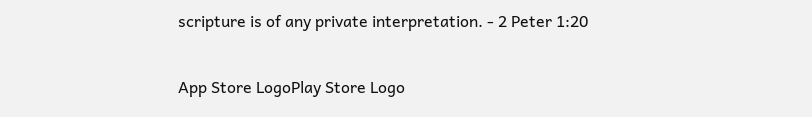scripture is of any private interpretation. - 2 Peter 1:20

App Store LogoPlay Store Logo